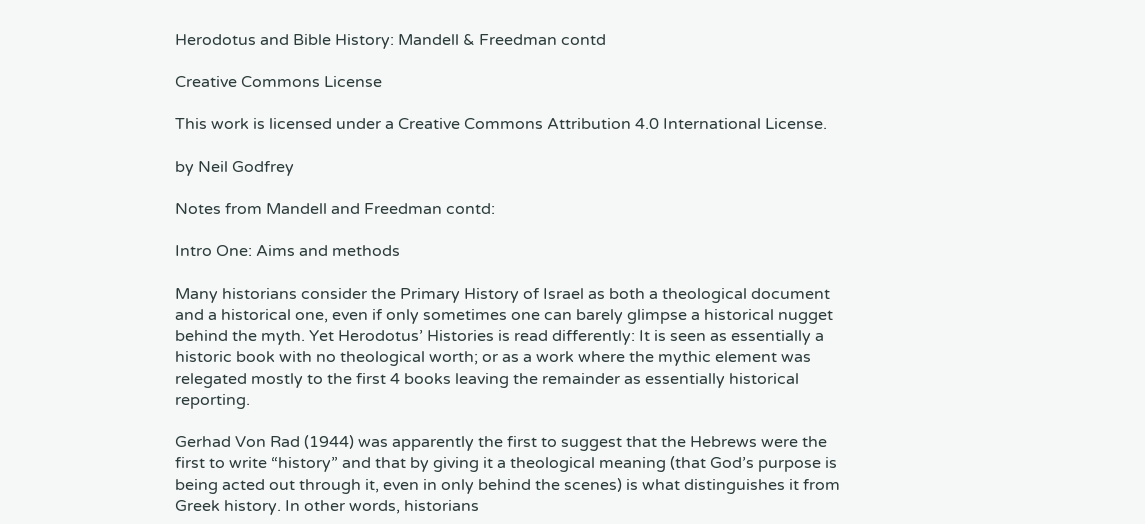Herodotus and Bible History: Mandell & Freedman contd

Creative Commons License

This work is licensed under a Creative Commons Attribution 4.0 International License.

by Neil Godfrey

Notes from Mandell and Freedman contd:

Intro One: Aims and methods

Many historians consider the Primary History of Israel as both a theological document and a historical one, even if only sometimes one can barely glimpse a historical nugget behind the myth. Yet Herodotus’ Histories is read differently: It is seen as essentially a historic book with no theological worth; or as a work where the mythic element was relegated mostly to the first 4 books leaving the remainder as essentially historical reporting.

Gerhad Von Rad (1944) was apparently the first to suggest that the Hebrews were the first to write “history” and that by giving it a theological meaning (that God’s purpose is being acted out through it, even in only behind the scenes) is what distinguishes it from Greek history. In other words, historians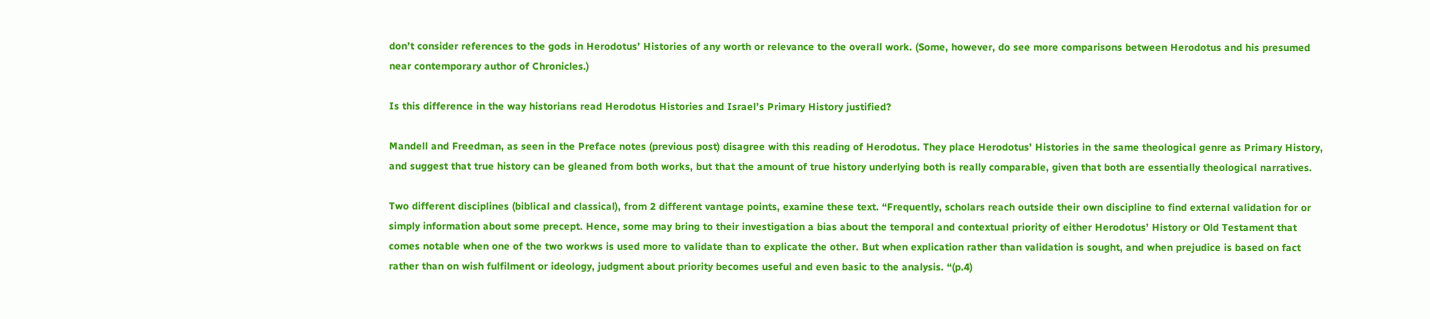don’t consider references to the gods in Herodotus’ Histories of any worth or relevance to the overall work. (Some, however, do see more comparisons between Herodotus and his presumed near contemporary author of Chronicles.)

Is this difference in the way historians read Herodotus Histories and Israel’s Primary History justified?

Mandell and Freedman, as seen in the Preface notes (previous post) disagree with this reading of Herodotus. They place Herodotus’ Histories in the same theological genre as Primary History, and suggest that true history can be gleaned from both works, but that the amount of true history underlying both is really comparable, given that both are essentially theological narratives.

Two different disciplines (biblical and classical), from 2 different vantage points, examine these text. “Frequently, scholars reach outside their own discipline to find external validation for or simply information about some precept. Hence, some may bring to their investigation a bias about the temporal and contextual priority of either Herodotus’ History or Old Testament that comes notable when one of the two workws is used more to validate than to explicate the other. But when explication rather than validation is sought, and when prejudice is based on fact rather than on wish fulfilment or ideology, judgment about priority becomes useful and even basic to the analysis. “(p.4)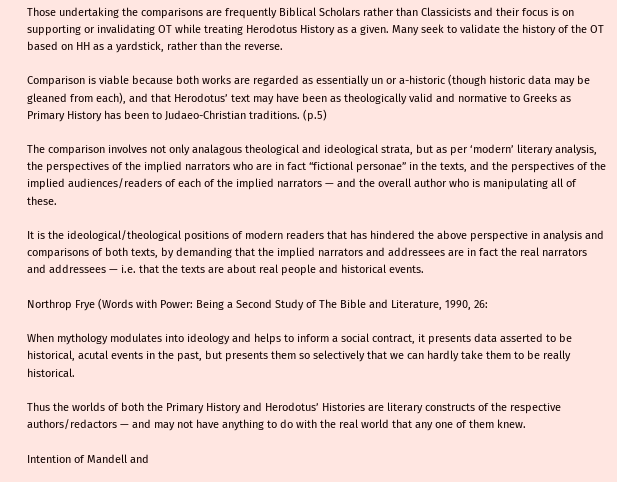Those undertaking the comparisons are frequently Biblical Scholars rather than Classicists and their focus is on supporting or invalidating OT while treating Herodotus History as a given. Many seek to validate the history of the OT based on HH as a yardstick, rather than the reverse.

Comparison is viable because both works are regarded as essentially un or a-historic (though historic data may be gleaned from each), and that Herodotus’ text may have been as theologically valid and normative to Greeks as Primary History has been to Judaeo-Christian traditions. (p.5)

The comparison involves not only analagous theological and ideological strata, but as per ‘modern’ literary analysis, the perspectives of the implied narrators who are in fact “fictional personae” in the texts, and the perspectives of the implied audiences/readers of each of the implied narrators — and the overall author who is manipulating all of these.

It is the ideological/theological positions of modern readers that has hindered the above perspective in analysis and comparisons of both texts, by demanding that the implied narrators and addressees are in fact the real narrators and addressees — i.e. that the texts are about real people and historical events.

Northrop Frye (Words with Power: Being a Second Study of The Bible and Literature, 1990, 26:

When mythology modulates into ideology and helps to inform a social contract, it presents data asserted to be historical, acutal events in the past, but presents them so selectively that we can hardly take them to be really historical.

Thus the worlds of both the Primary History and Herodotus’ Histories are literary constructs of the respective authors/redactors — and may not have anything to do with the real world that any one of them knew.

Intention of Mandell and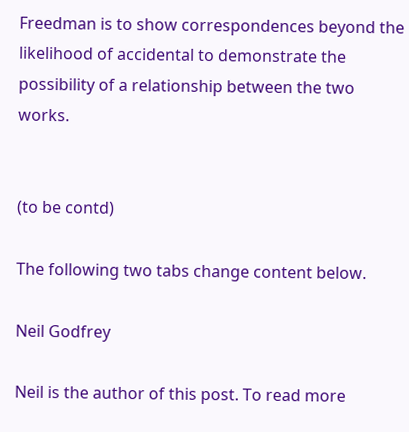Freedman is to show correspondences beyond the likelihood of accidental to demonstrate the possibility of a relationship between the two works.


(to be contd)

The following two tabs change content below.

Neil Godfrey

Neil is the author of this post. To read more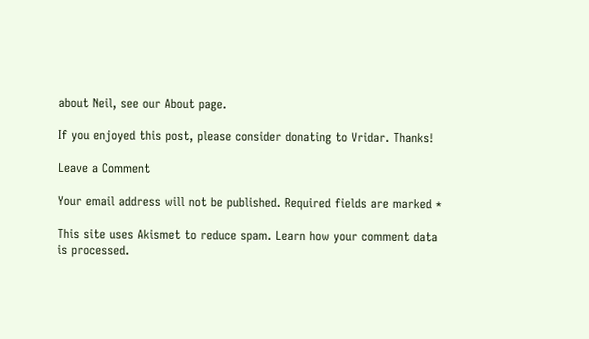about Neil, see our About page.

If you enjoyed this post, please consider donating to Vridar. Thanks!

Leave a Comment

Your email address will not be published. Required fields are marked *

This site uses Akismet to reduce spam. Learn how your comment data is processed.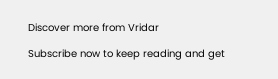Discover more from Vridar

Subscribe now to keep reading and get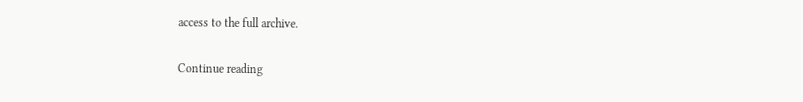access to the full archive.

Continue reading